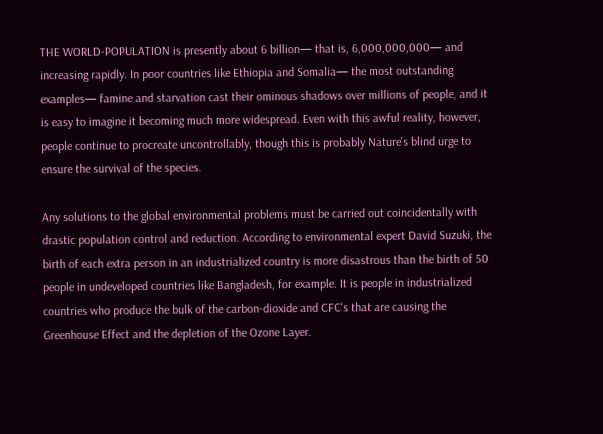THE WORLD-POPULATION is presently about 6 billion— that is, 6,000,000,000— and increasing rapidly. In poor countries like Ethiopia and Somalia— the most outstanding examples— famine and starvation cast their ominous shadows over millions of people, and it is easy to imagine it becoming much more widespread. Even with this awful reality, however, people continue to procreate uncontrollably, though this is probably Nature's blind urge to ensure the survival of the species.

Any solutions to the global environmental problems must be carried out coincidentally with drastic population control and reduction. According to environmental expert David Suzuki, the birth of each extra person in an industrialized country is more disastrous than the birth of 50 people in undeveloped countries like Bangladesh, for example. It is people in industrialized countries who produce the bulk of the carbon-dioxide and CFC's that are causing the Greenhouse Effect and the depletion of the Ozone Layer.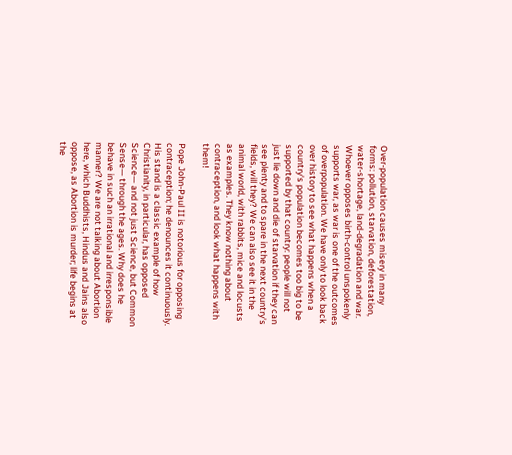Over-population causes misery in many forms: pollution, starvation, deforestation, water-shortage, land-degradation and war. Whoever opposes birth-control unspokenly supports war, as war is one of the outcomes of overpopulation. We have only to look back over history to see what happens when a country's population becomes too big to be supported by that country: people will not just lie down and die of starvation if they can see plenty and to spare in the next country's fields, will they? We can also see it in the animal world, with rabbits, mice and locusts as examples. They know nothing about contraception, and look what happens with them!

Pope John-Paul II is notorious for opposing contraception; he denounces it continuously. His stand is a classic example of how Christianity, in particular, has opposed Science— and not just Science, but Common Sense— through the ages. Why does he behave in such an irrational and irresponsible manner? We are not talking about Abortion here, which Buddhists, Hindus and Jains also oppose, as Abortion is murder; life begins at the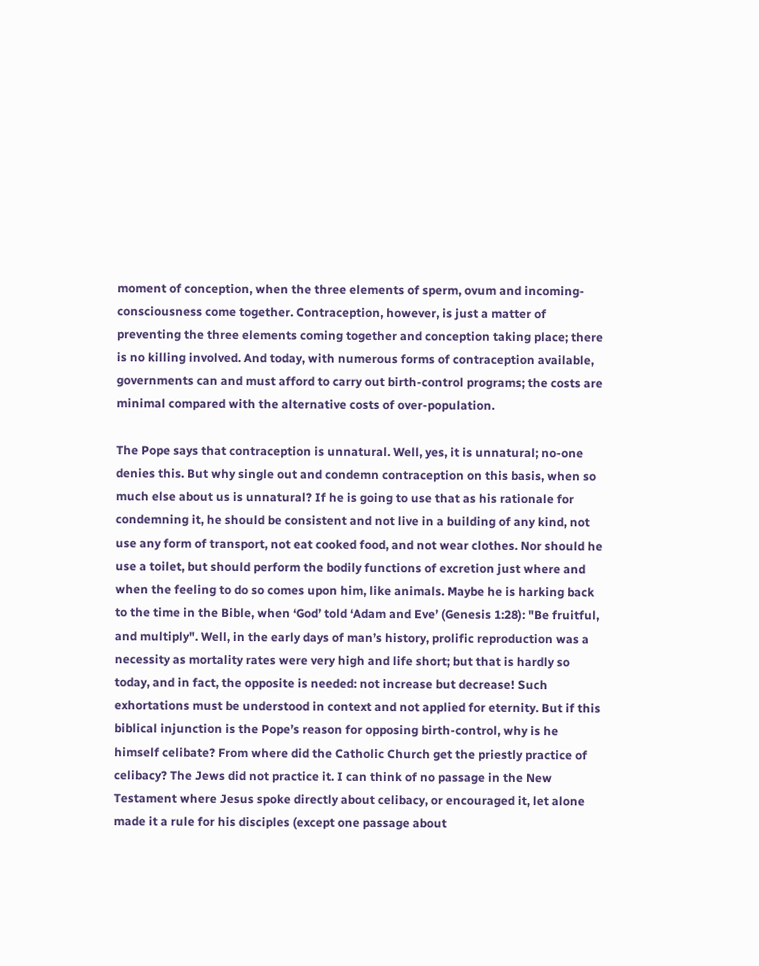moment of conception, when the three elements of sperm, ovum and incoming-consciousness come together. Contraception, however, is just a matter of preventing the three elements coming together and conception taking place; there is no killing involved. And today, with numerous forms of contraception available, governments can and must afford to carry out birth-control programs; the costs are minimal compared with the alternative costs of over-population.

The Pope says that contraception is unnatural. Well, yes, it is unnatural; no-one denies this. But why single out and condemn contraception on this basis, when so much else about us is unnatural? If he is going to use that as his rationale for condemning it, he should be consistent and not live in a building of any kind, not use any form of transport, not eat cooked food, and not wear clothes. Nor should he use a toilet, but should perform the bodily functions of excretion just where and when the feeling to do so comes upon him, like animals. Maybe he is harking back to the time in the Bible, when ‘God’ told ‘Adam and Eve’ (Genesis 1:28): "Be fruitful, and multiply". Well, in the early days of man’s history, prolific reproduction was a necessity as mortality rates were very high and life short; but that is hardly so today, and in fact, the opposite is needed: not increase but decrease! Such exhortations must be understood in context and not applied for eternity. But if this biblical injunction is the Pope’s reason for opposing birth-control, why is he himself celibate? From where did the Catholic Church get the priestly practice of celibacy? The Jews did not practice it. I can think of no passage in the New Testament where Jesus spoke directly about celibacy, or encouraged it, let alone made it a rule for his disciples (except one passage about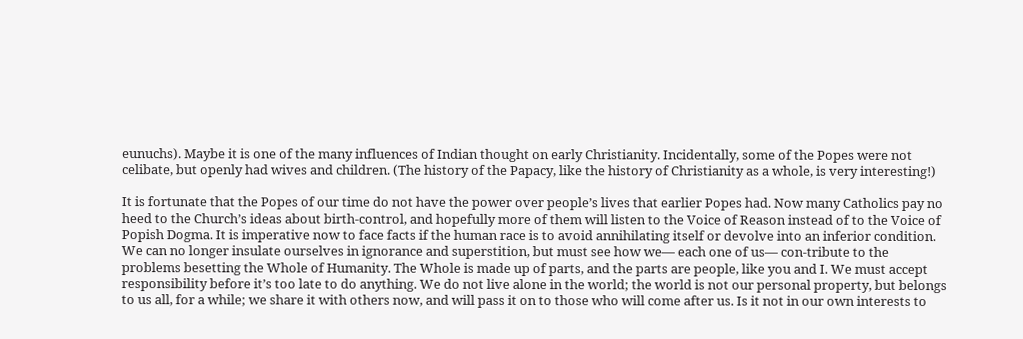eunuchs). Maybe it is one of the many influences of Indian thought on early Christianity. Incidentally, some of the Popes were not celibate, but openly had wives and children. (The history of the Papacy, like the history of Christianity as a whole, is very interesting!)

It is fortunate that the Popes of our time do not have the power over people’s lives that earlier Popes had. Now many Catholics pay no heed to the Church’s ideas about birth-control, and hopefully more of them will listen to the Voice of Reason instead of to the Voice of Popish Dogma. It is imperative now to face facts if the human race is to avoid annihilating itself or devolve into an inferior condition. We can no longer insulate ourselves in ignorance and superstition, but must see how we— each one of us— con-tribute to the problems besetting the Whole of Humanity. The Whole is made up of parts, and the parts are people, like you and I. We must accept responsibility before it’s too late to do anything. We do not live alone in the world; the world is not our personal property, but belongs to us all, for a while; we share it with others now, and will pass it on to those who will come after us. Is it not in our own interests to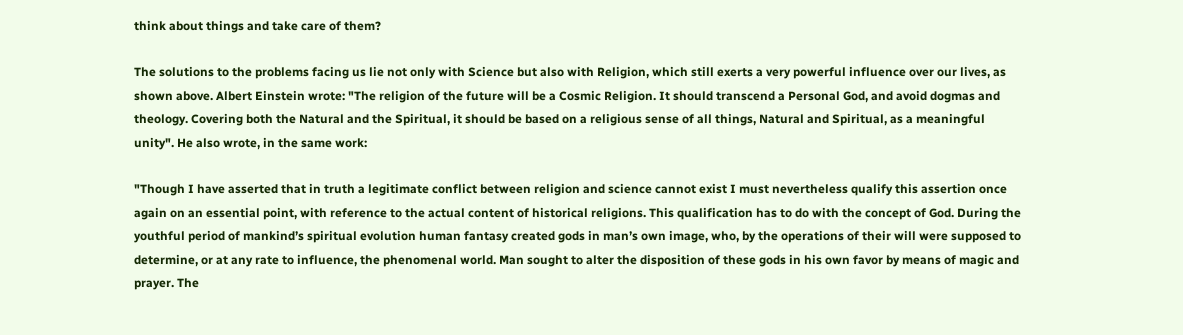think about things and take care of them?

The solutions to the problems facing us lie not only with Science but also with Religion, which still exerts a very powerful influence over our lives, as shown above. Albert Einstein wrote: "The religion of the future will be a Cosmic Religion. It should transcend a Personal God, and avoid dogmas and theology. Covering both the Natural and the Spiritual, it should be based on a religious sense of all things, Natural and Spiritual, as a meaningful unity". He also wrote, in the same work:

"Though I have asserted that in truth a legitimate conflict between religion and science cannot exist I must nevertheless qualify this assertion once again on an essential point, with reference to the actual content of historical religions. This qualification has to do with the concept of God. During the youthful period of mankind’s spiritual evolution human fantasy created gods in man’s own image, who, by the operations of their will were supposed to determine, or at any rate to influence, the phenomenal world. Man sought to alter the disposition of these gods in his own favor by means of magic and prayer. The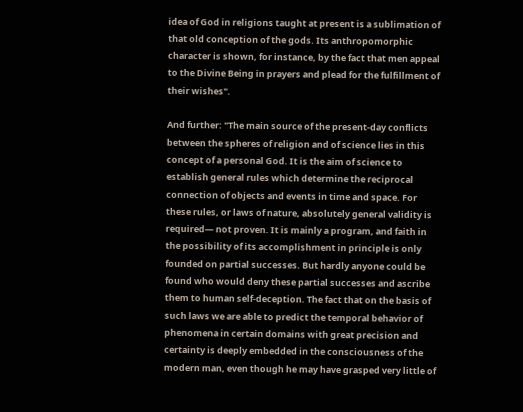idea of God in religions taught at present is a sublimation of that old conception of the gods. Its anthropomorphic character is shown, for instance, by the fact that men appeal to the Divine Being in prayers and plead for the fulfillment of their wishes".

And further: "The main source of the present-day conflicts between the spheres of religion and of science lies in this concept of a personal God. It is the aim of science to establish general rules which determine the reciprocal connection of objects and events in time and space. For these rules, or laws of nature, absolutely general validity is required— not proven. It is mainly a program, and faith in the possibility of its accomplishment in principle is only founded on partial successes. But hardly anyone could be found who would deny these partial successes and ascribe them to human self-deception. The fact that on the basis of such laws we are able to predict the temporal behavior of phenomena in certain domains with great precision and certainty is deeply embedded in the consciousness of the modern man, even though he may have grasped very little of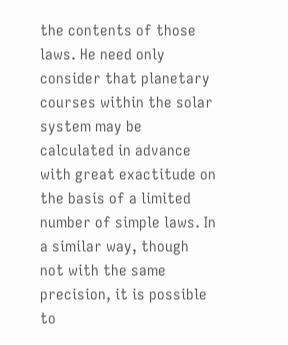the contents of those laws. He need only consider that planetary courses within the solar system may be calculated in advance with great exactitude on the basis of a limited number of simple laws. In a similar way, though not with the same precision, it is possible to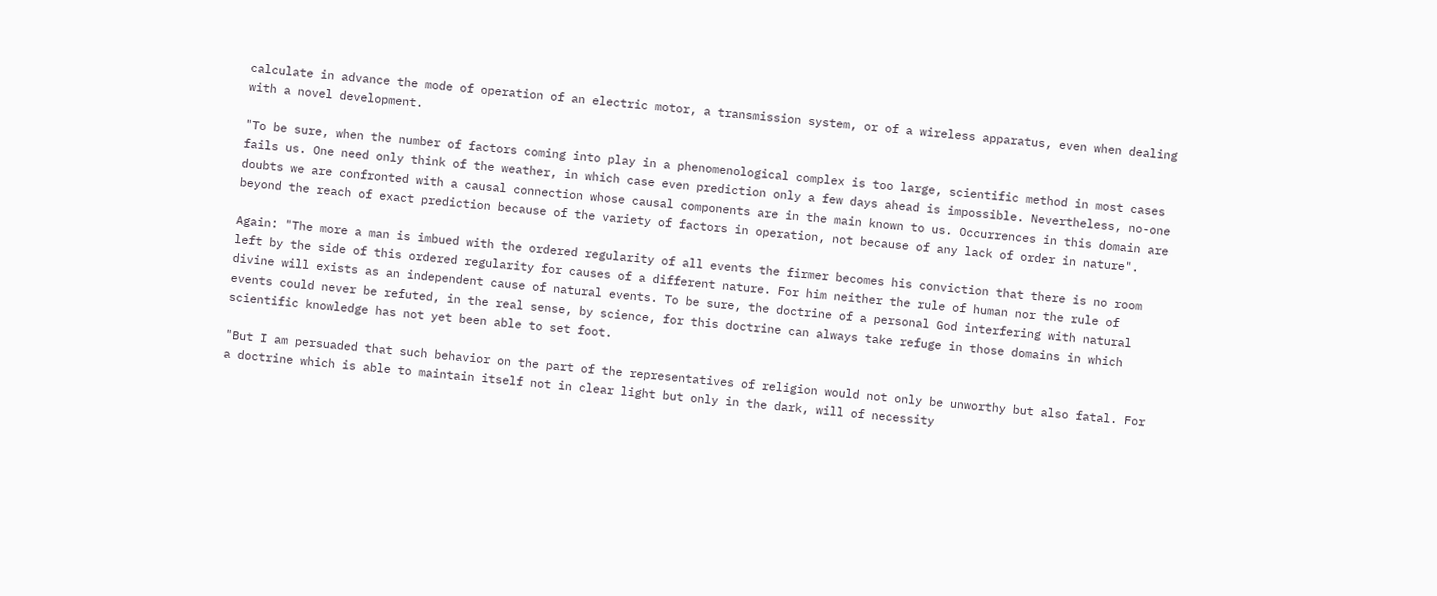calculate in advance the mode of operation of an electric motor, a transmission system, or of a wireless apparatus, even when dealing with a novel development.

"To be sure, when the number of factors coming into play in a phenomenological complex is too large, scientific method in most cases fails us. One need only think of the weather, in which case even prediction only a few days ahead is impossible. Nevertheless, no-one doubts we are confronted with a causal connection whose causal components are in the main known to us. Occurrences in this domain are beyond the reach of exact prediction because of the variety of factors in operation, not because of any lack of order in nature".

Again: "The more a man is imbued with the ordered regularity of all events the firmer becomes his conviction that there is no room left by the side of this ordered regularity for causes of a different nature. For him neither the rule of human nor the rule of divine will exists as an independent cause of natural events. To be sure, the doctrine of a personal God interfering with natural events could never be refuted, in the real sense, by science, for this doctrine can always take refuge in those domains in which scientific knowledge has not yet been able to set foot.

"But I am persuaded that such behavior on the part of the representatives of religion would not only be unworthy but also fatal. For a doctrine which is able to maintain itself not in clear light but only in the dark, will of necessity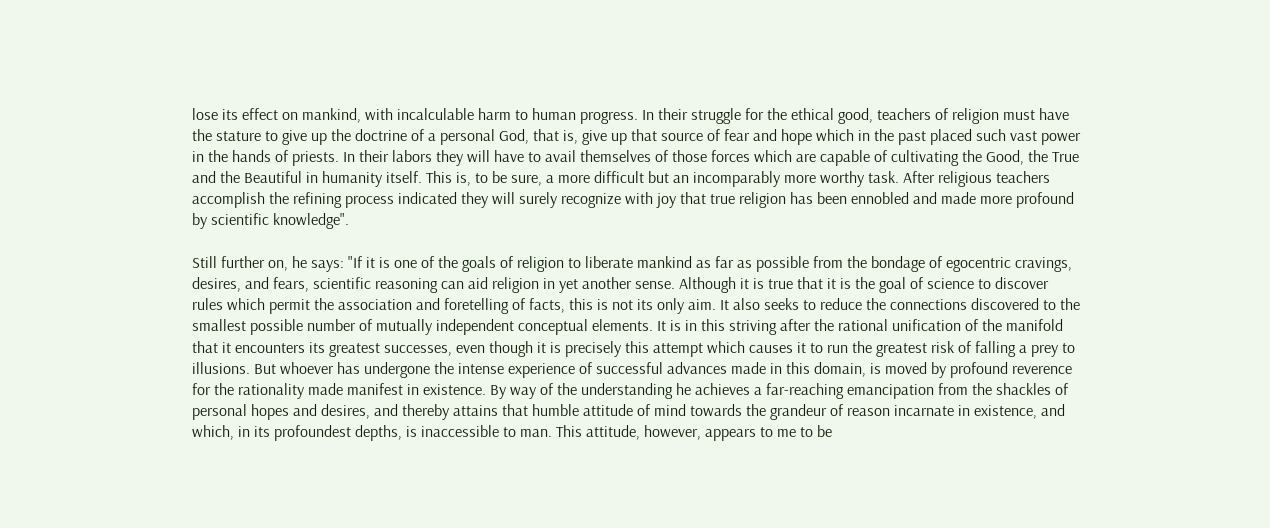lose its effect on mankind, with incalculable harm to human progress. In their struggle for the ethical good, teachers of religion must have the stature to give up the doctrine of a personal God, that is, give up that source of fear and hope which in the past placed such vast power in the hands of priests. In their labors they will have to avail themselves of those forces which are capable of cultivating the Good, the True and the Beautiful in humanity itself. This is, to be sure, a more difficult but an incomparably more worthy task. After religious teachers accomplish the refining process indicated they will surely recognize with joy that true religion has been ennobled and made more profound by scientific knowledge".

Still further on, he says: "If it is one of the goals of religion to liberate mankind as far as possible from the bondage of egocentric cravings, desires, and fears, scientific reasoning can aid religion in yet another sense. Although it is true that it is the goal of science to discover rules which permit the association and foretelling of facts, this is not its only aim. It also seeks to reduce the connections discovered to the smallest possible number of mutually independent conceptual elements. It is in this striving after the rational unification of the manifold that it encounters its greatest successes, even though it is precisely this attempt which causes it to run the greatest risk of falling a prey to illusions. But whoever has undergone the intense experience of successful advances made in this domain, is moved by profound reverence for the rationality made manifest in existence. By way of the understanding he achieves a far-reaching emancipation from the shackles of personal hopes and desires, and thereby attains that humble attitude of mind towards the grandeur of reason incarnate in existence, and which, in its profoundest depths, is inaccessible to man. This attitude, however, appears to me to be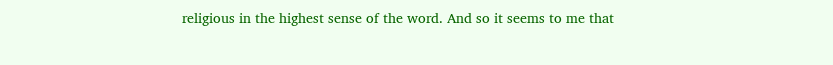religious in the highest sense of the word. And so it seems to me that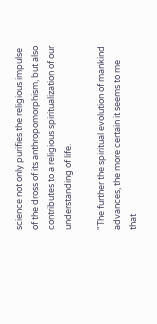science not only purifies the religious impulse of the dross of its anthropomorphism, but also contributes to a religious spiritualization of our understanding of life.

"The further the spiritual evolution of mankind advances, the more certain it seems to me that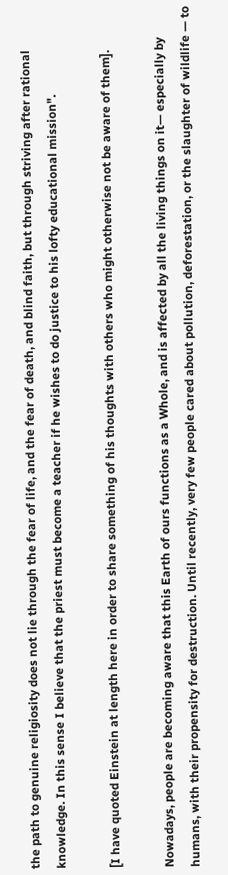the path to genuine religiosity does not lie through the fear of life, and the fear of death, and blind faith, but through striving after rational knowledge. In this sense I believe that the priest must become a teacher if he wishes to do justice to his lofty educational mission".

[I have quoted Einstein at length here in order to share something of his thoughts with others who might otherwise not be aware of them].

Nowadays, people are becoming aware that this Earth of ours functions as a Whole, and is affected by all the living things on it— especially by humans, with their propensity for destruction. Until recently, very few people cared about pollution, deforestation, or the slaughter of wildlife — to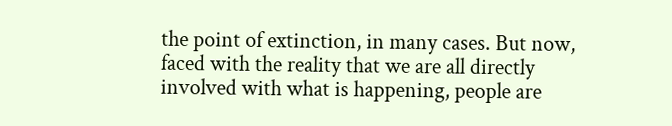the point of extinction, in many cases. But now, faced with the reality that we are all directly involved with what is happening, people are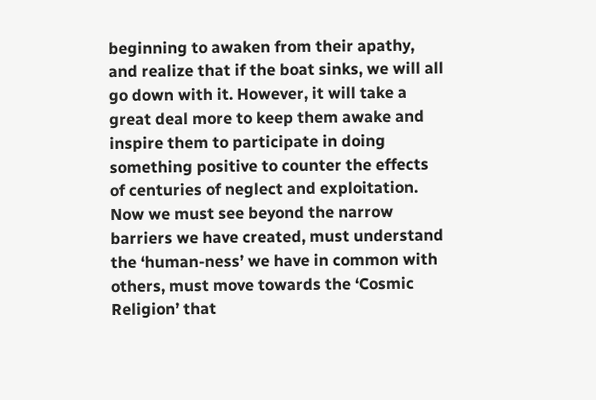beginning to awaken from their apathy, and realize that if the boat sinks, we will all go down with it. However, it will take a great deal more to keep them awake and inspire them to participate in doing something positive to counter the effects of centuries of neglect and exploitation. Now we must see beyond the narrow barriers we have created, must understand the ‘human-ness’ we have in common with others, must move towards the ‘Cosmic Religion’ that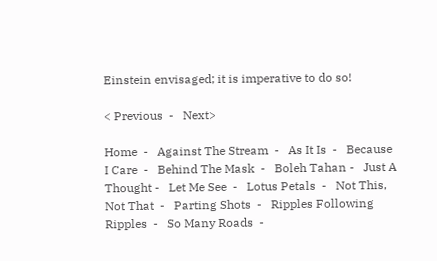Einstein envisaged; it is imperative to do so!

< Previous  -   Next>

Home  -   Against The Stream  -   As It Is  -   Because I Care  -   Behind The Mask  -   Boleh Tahan -   Just A Thought -   Let Me See  -   Lotus Petals  -   Not This, Not That  -   Parting Shots  -   Ripples Following Ripples  -   So Many Roads  -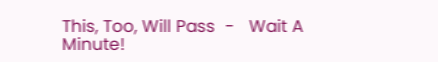This, Too, Will Pass  -   Wait A Minute!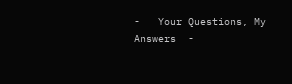-   Your Questions, My Answers  -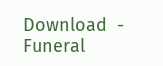Download  -   Funeral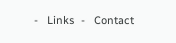-   Links  -   Contact